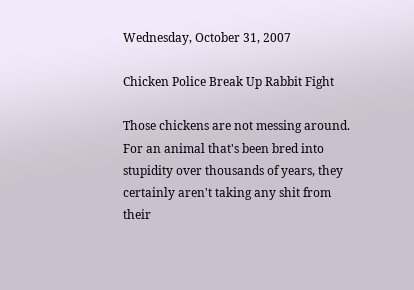Wednesday, October 31, 2007

Chicken Police Break Up Rabbit Fight

Those chickens are not messing around. For an animal that's been bred into stupidity over thousands of years, they certainly aren't taking any shit from their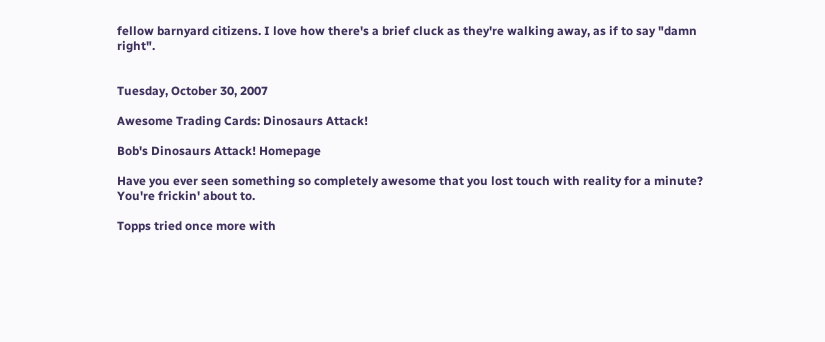fellow barnyard citizens. I love how there's a brief cluck as they're walking away, as if to say "damn right".


Tuesday, October 30, 2007

Awesome Trading Cards: Dinosaurs Attack!

Bob's Dinosaurs Attack! Homepage

Have you ever seen something so completely awesome that you lost touch with reality for a minute? You're frickin' about to.

Topps tried once more with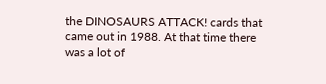the DINOSAURS ATTACK! cards that came out in 1988. At that time there was a lot of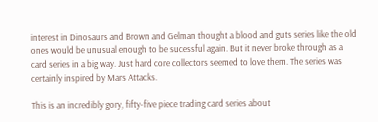interest in Dinosaurs and Brown and Gelman thought a blood and guts series like the old ones would be unusual enough to be sucessful again. But it never broke through as a card series in a big way. Just hard core collectors seemed to love them. The series was certainly inspired by Mars Attacks.

This is an incredibly gory, fifty-five piece trading card series about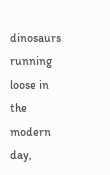dinosaurs running loose in the modern day,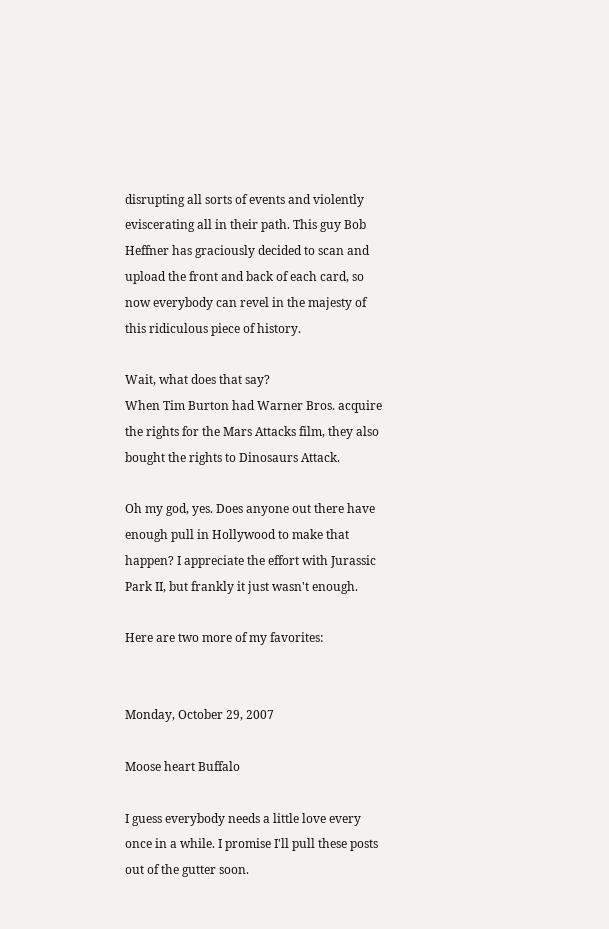disrupting all sorts of events and violently eviscerating all in their path. This guy Bob Heffner has graciously decided to scan and upload the front and back of each card, so now everybody can revel in the majesty of this ridiculous piece of history.

Wait, what does that say?
When Tim Burton had Warner Bros. acquire the rights for the Mars Attacks film, they also bought the rights to Dinosaurs Attack.

Oh my god, yes. Does anyone out there have enough pull in Hollywood to make that happen? I appreciate the effort with Jurassic Park II, but frankly it just wasn't enough.

Here are two more of my favorites:


Monday, October 29, 2007

Moose heart Buffalo

I guess everybody needs a little love every once in a while. I promise I'll pull these posts out of the gutter soon.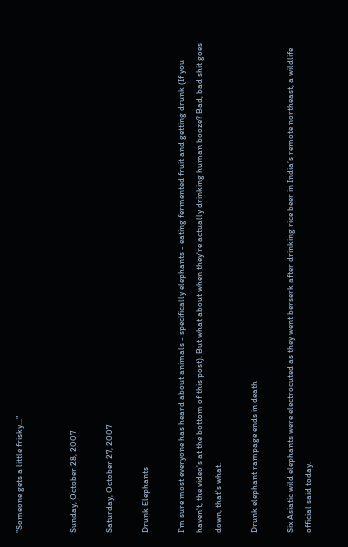"Someone gets a little frisky..."


Sunday, October 28, 2007

Saturday, October 27, 2007

Drunk Elephants

I'm sure most everyone has heard about animals - specifically elephants - eating fermented fruit and getting drunk (If you haven't, the video's at the bottom of this post). But what about when they're actually drinking human booze? Bad, bad shit goes down, that's what.

Drunk elephant rampage ends in death

Six Asiatic wild elephants were electrocuted as they went berserk after drinking rice beer in India’s remote northeast, a wildlife official said today.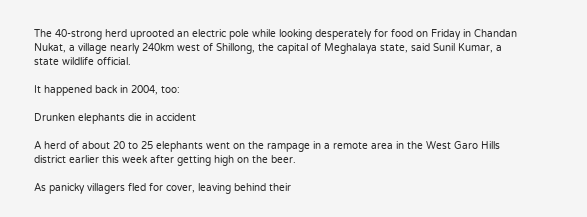The 40-strong herd uprooted an electric pole while looking desperately for food on Friday in Chandan Nukat, a village nearly 240km west of Shillong, the capital of Meghalaya state, said Sunil Kumar, a state wildlife official.

It happened back in 2004, too:

Drunken elephants die in accident

A herd of about 20 to 25 elephants went on the rampage in a remote area in the West Garo Hills district earlier this week after getting high on the beer.

As panicky villagers fled for cover, leaving behind their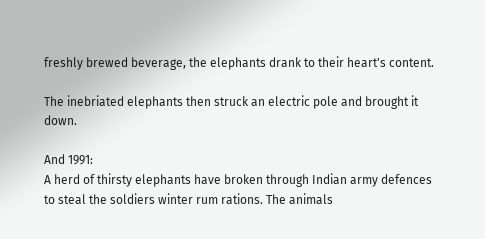freshly brewed beverage, the elephants drank to their heart's content.

The inebriated elephants then struck an electric pole and brought it down.

And 1991:
A herd of thirsty elephants have broken through Indian army defences to steal the soldiers winter rum rations. The animals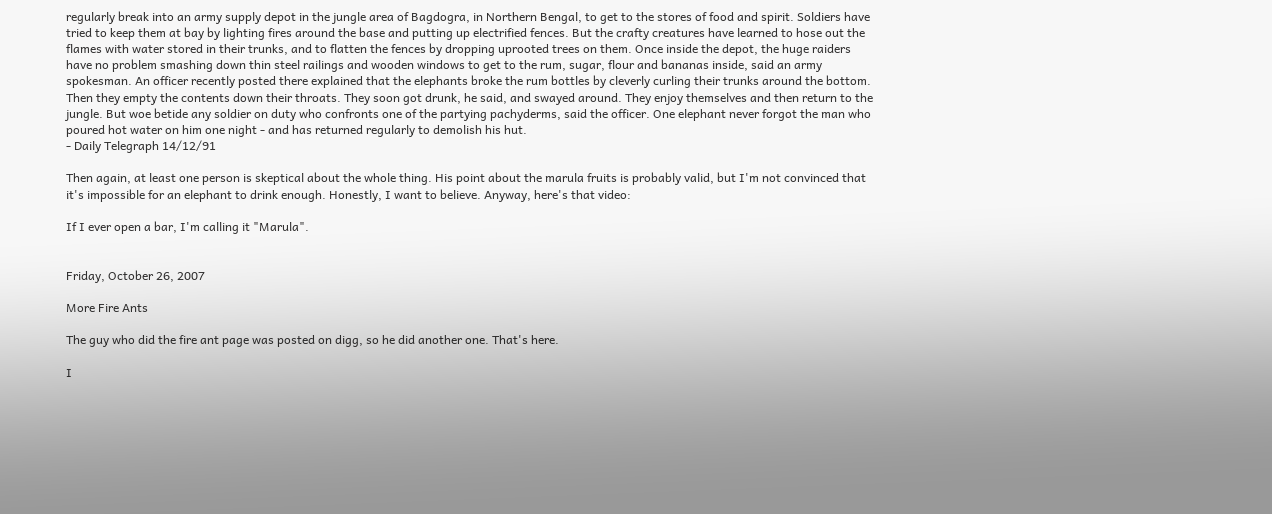regularly break into an army supply depot in the jungle area of Bagdogra, in Northern Bengal, to get to the stores of food and spirit. Soldiers have tried to keep them at bay by lighting fires around the base and putting up electrified fences. But the crafty creatures have learned to hose out the flames with water stored in their trunks, and to flatten the fences by dropping uprooted trees on them. Once inside the depot, the huge raiders have no problem smashing down thin steel railings and wooden windows to get to the rum, sugar, flour and bananas inside, said an army spokesman. An officer recently posted there explained that the elephants broke the rum bottles by cleverly curling their trunks around the bottom. Then they empty the contents down their throats. They soon got drunk, he said, and swayed around. They enjoy themselves and then return to the jungle. But woe betide any soldier on duty who confronts one of the partying pachyderms, said the officer. One elephant never forgot the man who poured hot water on him one night - and has returned regularly to demolish his hut.
- Daily Telegraph 14/12/91

Then again, at least one person is skeptical about the whole thing. His point about the marula fruits is probably valid, but I'm not convinced that it's impossible for an elephant to drink enough. Honestly, I want to believe. Anyway, here's that video:

If I ever open a bar, I'm calling it "Marula".


Friday, October 26, 2007

More Fire Ants

The guy who did the fire ant page was posted on digg, so he did another one. That's here.

I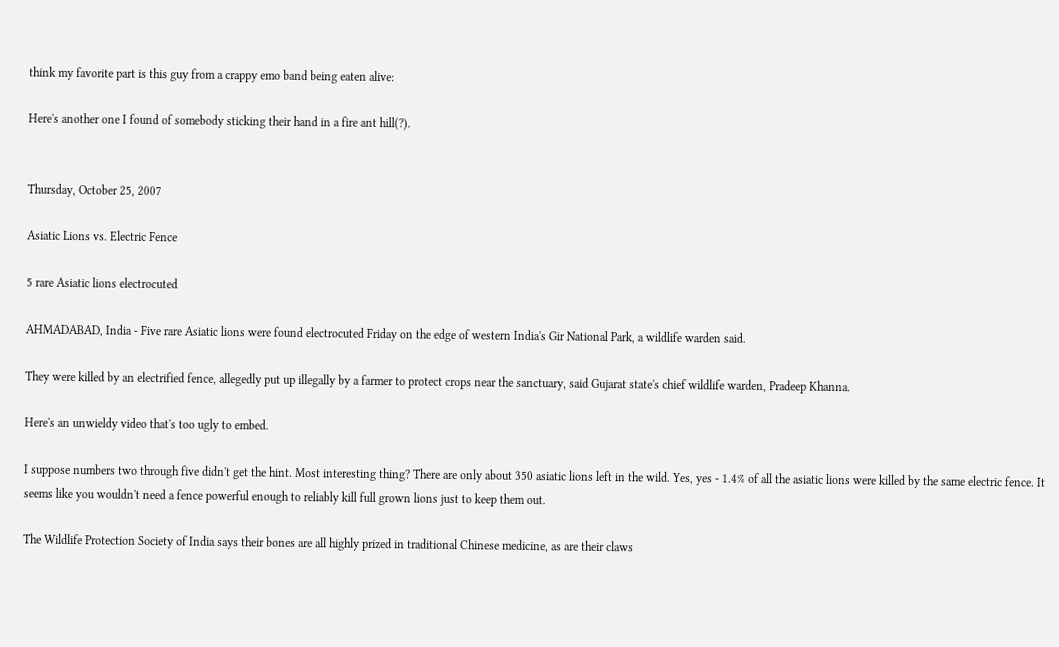think my favorite part is this guy from a crappy emo band being eaten alive:

Here's another one I found of somebody sticking their hand in a fire ant hill(?).


Thursday, October 25, 2007

Asiatic Lions vs. Electric Fence

5 rare Asiatic lions electrocuted

AHMADABAD, India - Five rare Asiatic lions were found electrocuted Friday on the edge of western India's Gir National Park, a wildlife warden said.

They were killed by an electrified fence, allegedly put up illegally by a farmer to protect crops near the sanctuary, said Gujarat state's chief wildlife warden, Pradeep Khanna.

Here's an unwieldy video that's too ugly to embed.

I suppose numbers two through five didn't get the hint. Most interesting thing? There are only about 350 asiatic lions left in the wild. Yes, yes - 1.4% of all the asiatic lions were killed by the same electric fence. It seems like you wouldn't need a fence powerful enough to reliably kill full grown lions just to keep them out.

The Wildlife Protection Society of India says their bones are all highly prized in traditional Chinese medicine, as are their claws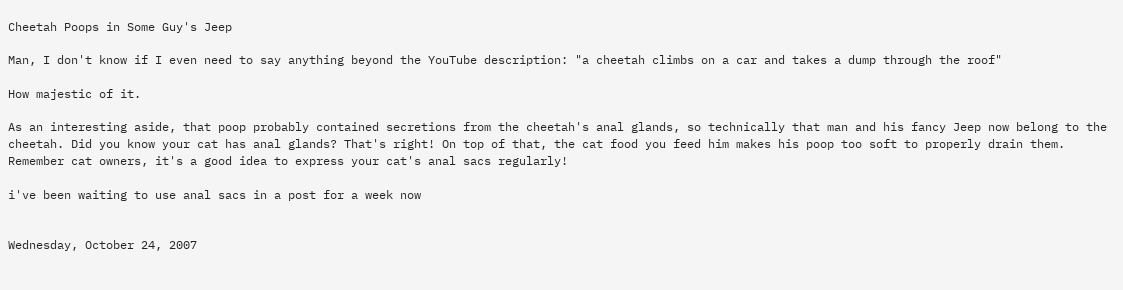Cheetah Poops in Some Guy's Jeep

Man, I don't know if I even need to say anything beyond the YouTube description: "a cheetah climbs on a car and takes a dump through the roof"

How majestic of it.

As an interesting aside, that poop probably contained secretions from the cheetah's anal glands, so technically that man and his fancy Jeep now belong to the cheetah. Did you know your cat has anal glands? That's right! On top of that, the cat food you feed him makes his poop too soft to properly drain them. Remember cat owners, it's a good idea to express your cat's anal sacs regularly!

i've been waiting to use anal sacs in a post for a week now


Wednesday, October 24, 2007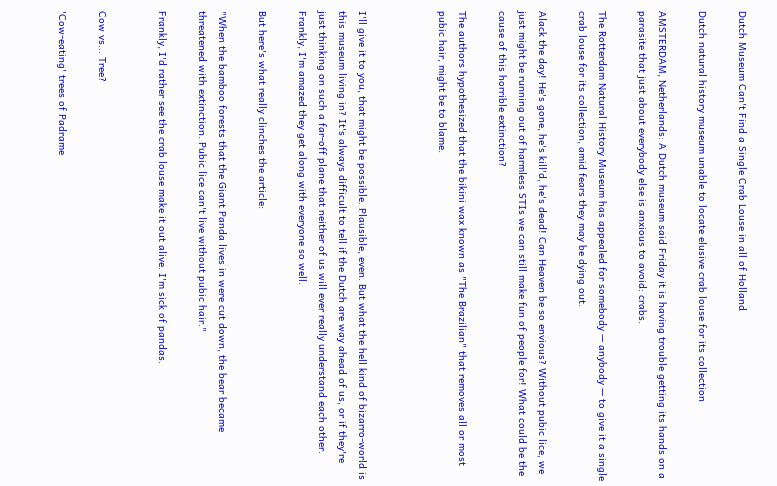Dutch Museum Can't Find a Single Crab Louse in all of Holland

Dutch natural history museum unable to locate elusive crab louse for its collection

AMSTERDAM, Netherlands: A Dutch museum said Friday it is having trouble getting its hands on a parasite that just about everybody else is anxious to avoid: crabs.

The Rotterdam Natural History Museum has appealed for somebody — anybody — to give it a single crab louse for its collection, amid fears they may be dying out.

Alack the day! He's gone, he's kill'd, he's dead! Can Heaven be so envious? Without pubic lice, we just might be running out of harmless STIs we can still make fun of people for! What could be the cause of this horrible extinction?

The authors hypothesized that the bikini wax known as "The Brazilian" that removes all or most pubic hair, might be to blame.



I'll give it to you, that might be possible. Plausible, even. But what the hell kind of bizarro-world is this museum living in? It's always difficult to tell if the Dutch are way ahead of us, or if they're just thinking on such a far-off plane that neither of us will ever really understand each other. Frankly, I'm amazed they get along with everyone so well.

But here's what really clinches the article:

"When the bamboo forests that the Giant Panda lives in were cut down, the bear became threatened with extinction. Pubic lice can't live without pubic hair."

Frankly, I'd rather see the crab louse make it out alive. I'm sick of pandas.


Cow vs... Tree?

'Cow-eating' trees of Padrame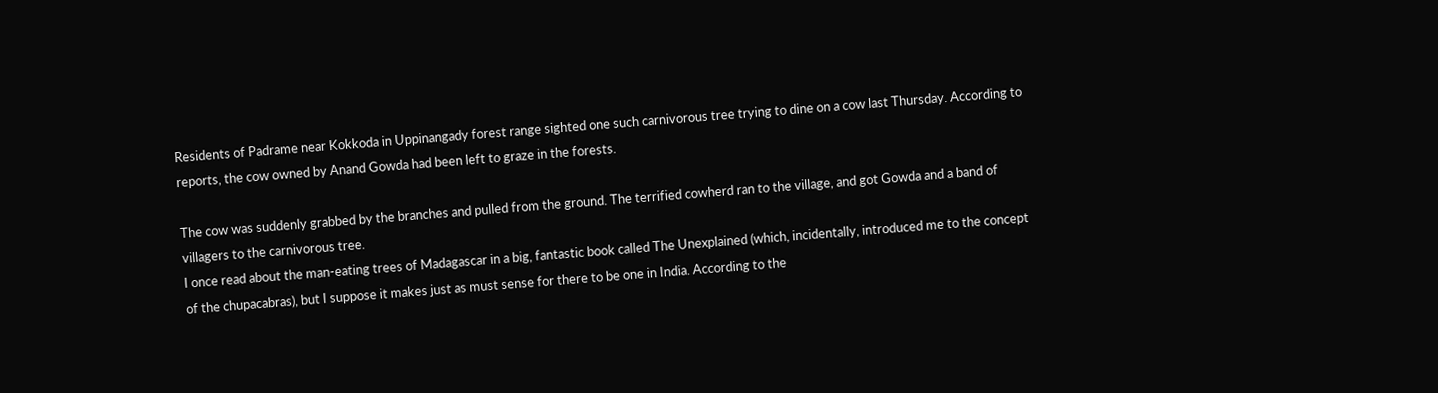Residents of Padrame near Kokkoda in Uppinangady forest range sighted one such carnivorous tree trying to dine on a cow last Thursday. According to reports, the cow owned by Anand Gowda had been left to graze in the forests.

The cow was suddenly grabbed by the branches and pulled from the ground. The terrified cowherd ran to the village, and got Gowda and a band of villagers to the carnivorous tree.
I once read about the man-eating trees of Madagascar in a big, fantastic book called The Unexplained (which, incidentally, introduced me to the concept of the chupacabras), but I suppose it makes just as must sense for there to be one in India. According to the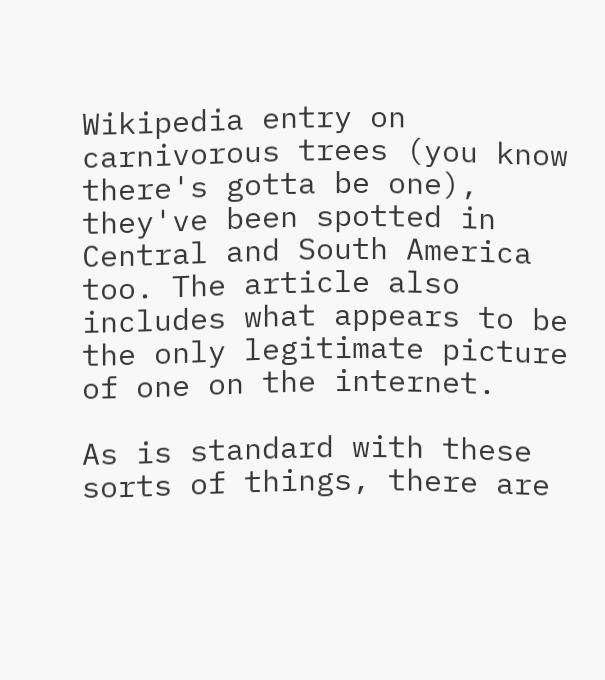Wikipedia entry on carnivorous trees (you know there's gotta be one), they've been spotted in Central and South America too. The article also includes what appears to be the only legitimate picture of one on the internet.

As is standard with these sorts of things, there are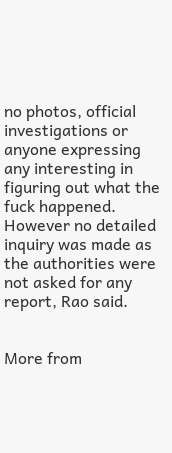no photos, official investigations or anyone expressing any interesting in figuring out what the fuck happened.
However no detailed inquiry was made as the authorities were not asked for any report, Rao said.


More from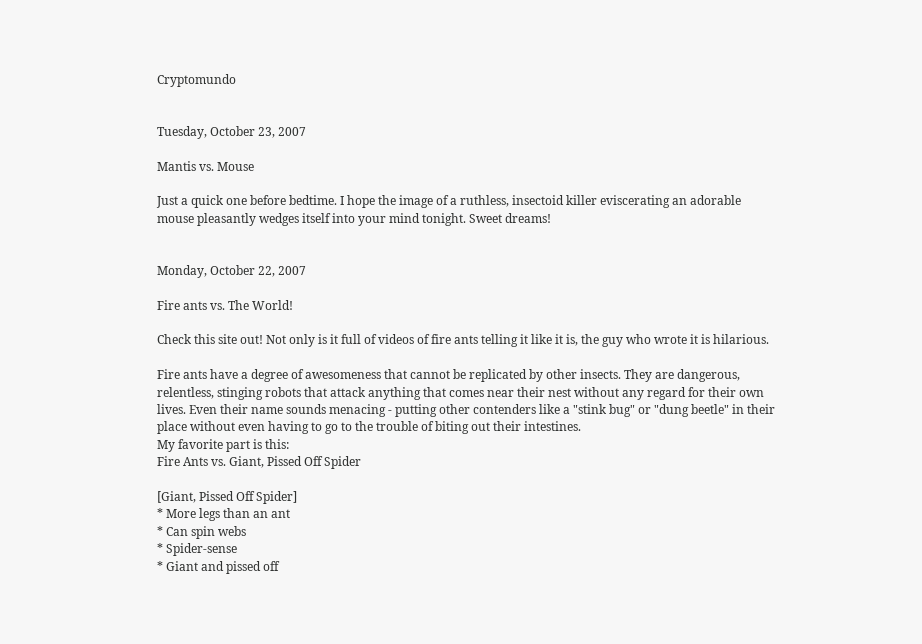Cryptomundo


Tuesday, October 23, 2007

Mantis vs. Mouse

Just a quick one before bedtime. I hope the image of a ruthless, insectoid killer eviscerating an adorable mouse pleasantly wedges itself into your mind tonight. Sweet dreams!


Monday, October 22, 2007

Fire ants vs. The World!

Check this site out! Not only is it full of videos of fire ants telling it like it is, the guy who wrote it is hilarious.

Fire ants have a degree of awesomeness that cannot be replicated by other insects. They are dangerous, relentless, stinging robots that attack anything that comes near their nest without any regard for their own lives. Even their name sounds menacing - putting other contenders like a "stink bug" or "dung beetle" in their place without even having to go to the trouble of biting out their intestines.
My favorite part is this:
Fire Ants vs. Giant, Pissed Off Spider

[Giant, Pissed Off Spider]
* More legs than an ant
* Can spin webs
* Spider-sense
* Giant and pissed off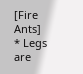[Fire Ants]
* Legs are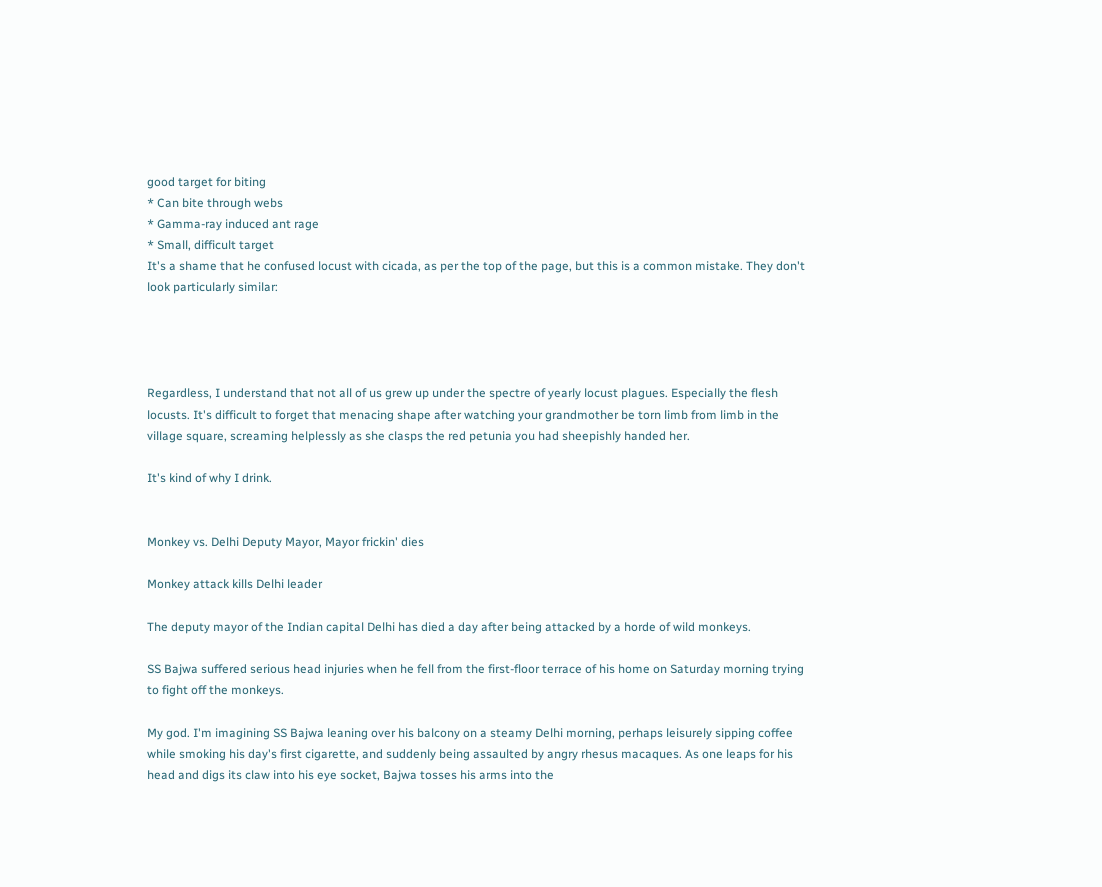good target for biting
* Can bite through webs
* Gamma-ray induced ant rage
* Small, difficult target
It's a shame that he confused locust with cicada, as per the top of the page, but this is a common mistake. They don't look particularly similar:




Regardless, I understand that not all of us grew up under the spectre of yearly locust plagues. Especially the flesh locusts. It's difficult to forget that menacing shape after watching your grandmother be torn limb from limb in the village square, screaming helplessly as she clasps the red petunia you had sheepishly handed her.

It's kind of why I drink.


Monkey vs. Delhi Deputy Mayor, Mayor frickin' dies

Monkey attack kills Delhi leader

The deputy mayor of the Indian capital Delhi has died a day after being attacked by a horde of wild monkeys.

SS Bajwa suffered serious head injuries when he fell from the first-floor terrace of his home on Saturday morning trying to fight off the monkeys.

My god. I'm imagining SS Bajwa leaning over his balcony on a steamy Delhi morning, perhaps leisurely sipping coffee while smoking his day's first cigarette, and suddenly being assaulted by angry rhesus macaques. As one leaps for his head and digs its claw into his eye socket, Bajwa tosses his arms into the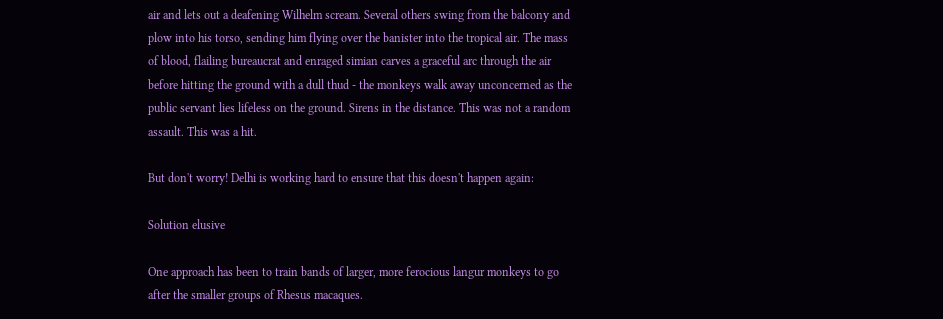air and lets out a deafening Wilhelm scream. Several others swing from the balcony and plow into his torso, sending him flying over the banister into the tropical air. The mass of blood, flailing bureaucrat and enraged simian carves a graceful arc through the air before hitting the ground with a dull thud - the monkeys walk away unconcerned as the public servant lies lifeless on the ground. Sirens in the distance. This was not a random assault. This was a hit.

But don't worry! Delhi is working hard to ensure that this doesn't happen again:

Solution elusive

One approach has been to train bands of larger, more ferocious langur monkeys to go after the smaller groups of Rhesus macaques.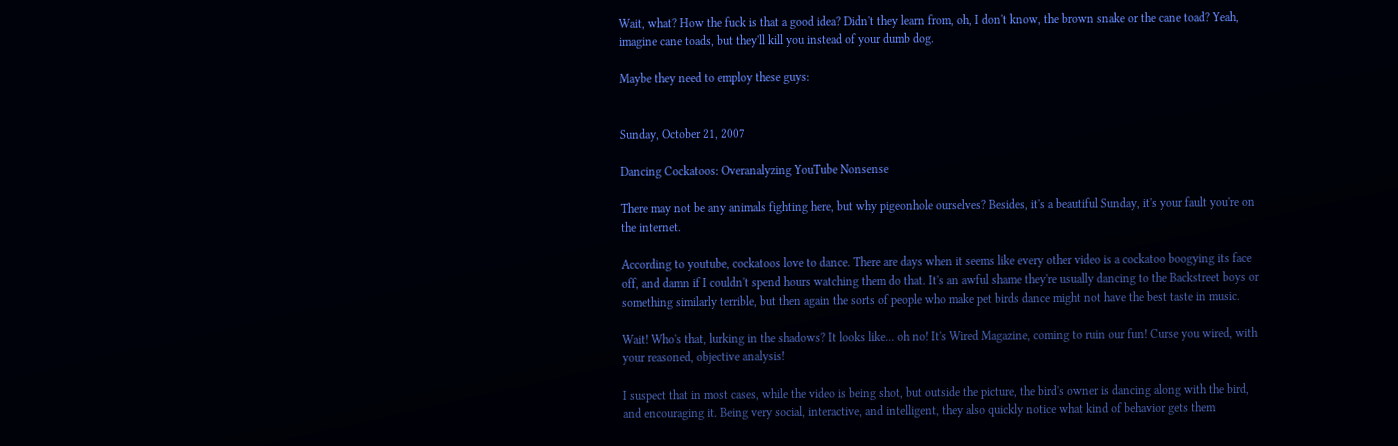Wait, what? How the fuck is that a good idea? Didn't they learn from, oh, I don't know, the brown snake or the cane toad? Yeah, imagine cane toads, but they'll kill you instead of your dumb dog.

Maybe they need to employ these guys:


Sunday, October 21, 2007

Dancing Cockatoos: Overanalyzing YouTube Nonsense

There may not be any animals fighting here, but why pigeonhole ourselves? Besides, it's a beautiful Sunday, it's your fault you're on the internet.

According to youtube, cockatoos love to dance. There are days when it seems like every other video is a cockatoo boogying its face off, and damn if I couldn't spend hours watching them do that. It's an awful shame they're usually dancing to the Backstreet boys or something similarly terrible, but then again the sorts of people who make pet birds dance might not have the best taste in music.

Wait! Who's that, lurking in the shadows? It looks like... oh no! It's Wired Magazine, coming to ruin our fun! Curse you wired, with your reasoned, objective analysis!

I suspect that in most cases, while the video is being shot, but outside the picture, the bird's owner is dancing along with the bird, and encouraging it. Being very social, interactive, and intelligent, they also quickly notice what kind of behavior gets them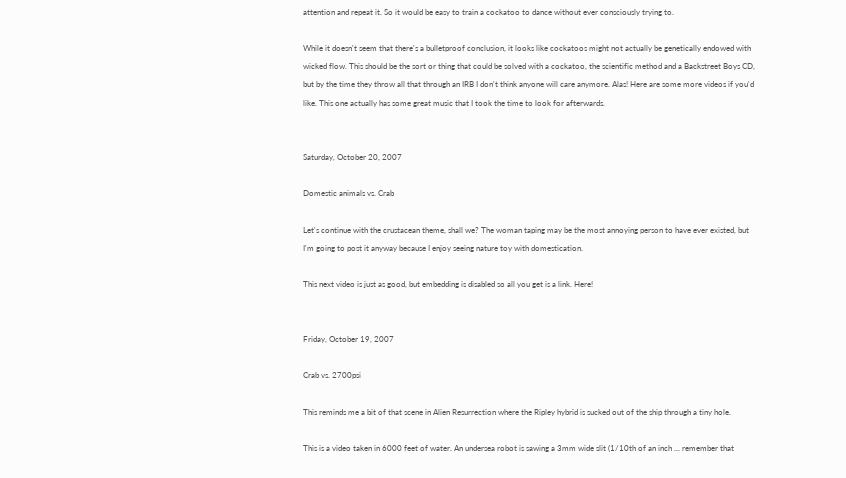attention and repeat it. So it would be easy to train a cockatoo to dance without ever consciously trying to.

While it doesn't seem that there's a bulletproof conclusion, it looks like cockatoos might not actually be genetically endowed with wicked flow. This should be the sort or thing that could be solved with a cockatoo, the scientific method and a Backstreet Boys CD, but by the time they throw all that through an IRB I don't think anyone will care anymore. Alas! Here are some more videos if you'd like. This one actually has some great music that I took the time to look for afterwards.


Saturday, October 20, 2007

Domestic animals vs. Crab

Let's continue with the crustacean theme, shall we? The woman taping may be the most annoying person to have ever existed, but I'm going to post it anyway because I enjoy seeing nature toy with domestication.

This next video is just as good, but embedding is disabled so all you get is a link. Here!


Friday, October 19, 2007

Crab vs. 2700psi

This reminds me a bit of that scene in Alien Resurrection where the Ripley hybrid is sucked out of the ship through a tiny hole.

This is a video taken in 6000 feet of water. An undersea robot is sawing a 3mm wide slit (1/10th of an inch ... remember that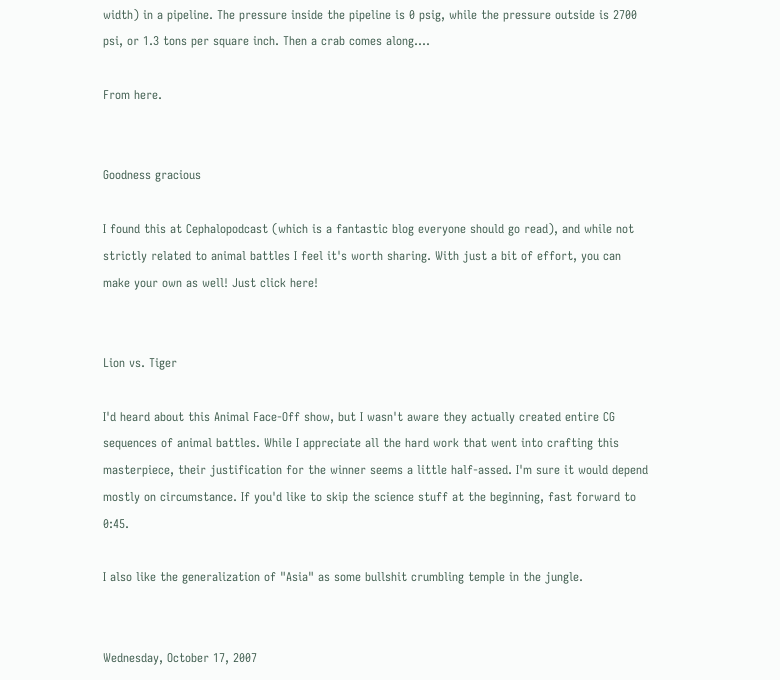width) in a pipeline. The pressure inside the pipeline is 0 psig, while the pressure outside is 2700 psi, or 1.3 tons per square inch. Then a crab comes along....

From here.


Goodness gracious

I found this at Cephalopodcast (which is a fantastic blog everyone should go read), and while not strictly related to animal battles I feel it's worth sharing. With just a bit of effort, you can make your own as well! Just click here!


Lion vs. Tiger

I'd heard about this Animal Face-Off show, but I wasn't aware they actually created entire CG sequences of animal battles. While I appreciate all the hard work that went into crafting this masterpiece, their justification for the winner seems a little half-assed. I'm sure it would depend mostly on circumstance. If you'd like to skip the science stuff at the beginning, fast forward to 0:45.

I also like the generalization of "Asia" as some bullshit crumbling temple in the jungle.


Wednesday, October 17, 2007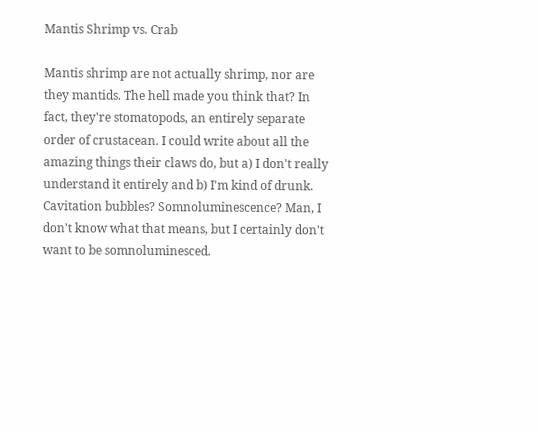Mantis Shrimp vs. Crab

Mantis shrimp are not actually shrimp, nor are they mantids. The hell made you think that? In fact, they're stomatopods, an entirely separate order of crustacean. I could write about all the amazing things their claws do, but a) I don't really understand it entirely and b) I'm kind of drunk. Cavitation bubbles? Somnoluminescence? Man, I don't know what that means, but I certainly don't want to be somnoluminesced.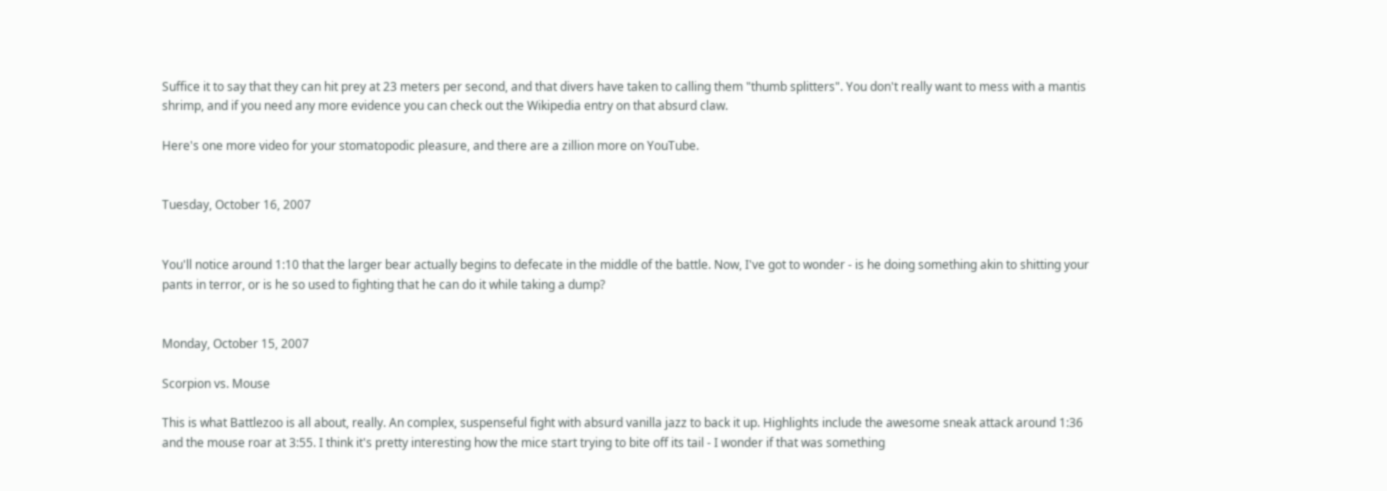Suffice it to say that they can hit prey at 23 meters per second, and that divers have taken to calling them "thumb splitters". You don't really want to mess with a mantis shrimp, and if you need any more evidence you can check out the Wikipedia entry on that absurd claw.

Here's one more video for your stomatopodic pleasure, and there are a zillion more on YouTube.


Tuesday, October 16, 2007


You'll notice around 1:10 that the larger bear actually begins to defecate in the middle of the battle. Now, I've got to wonder - is he doing something akin to shitting your pants in terror, or is he so used to fighting that he can do it while taking a dump?


Monday, October 15, 2007

Scorpion vs. Mouse

This is what Battlezoo is all about, really. An complex, suspenseful fight with absurd vanilla jazz to back it up. Highlights include the awesome sneak attack around 1:36 and the mouse roar at 3:55. I think it's pretty interesting how the mice start trying to bite off its tail - I wonder if that was something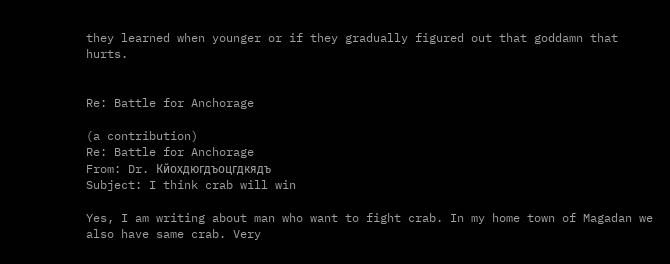they learned when younger or if they gradually figured out that goddamn that hurts.


Re: Battle for Anchorage

(a contribution)
Re: Battle for Anchorage
From: Dr. Кйохдюгдъоцгдкядъ
Subject: I think crab will win

Yes, I am writing about man who want to fight crab. In my home town of Magadan we also have same crab. Very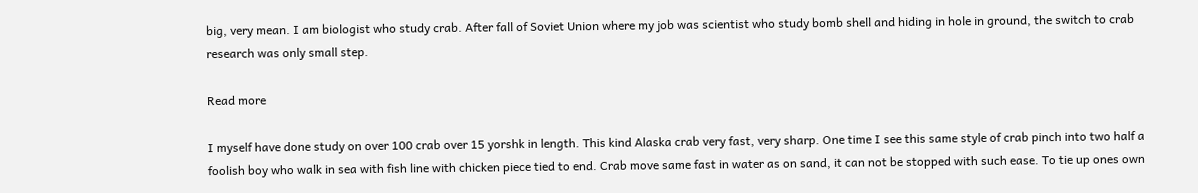big, very mean. I am biologist who study crab. After fall of Soviet Union where my job was scientist who study bomb shell and hiding in hole in ground, the switch to crab research was only small step.

Read more

I myself have done study on over 100 crab over 15 yorshk in length. This kind Alaska crab very fast, very sharp. One time I see this same style of crab pinch into two half a foolish boy who walk in sea with fish line with chicken piece tied to end. Crab move same fast in water as on sand, it can not be stopped with such ease. To tie up ones own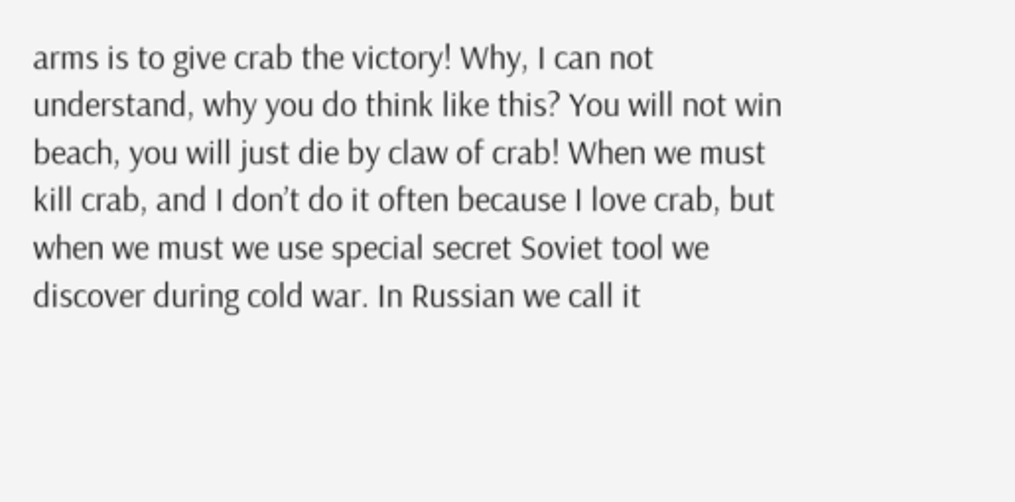arms is to give crab the victory! Why, I can not understand, why you do think like this? You will not win beach, you will just die by claw of crab! When we must kill crab, and I don’t do it often because I love crab, but when we must we use special secret Soviet tool we discover during cold war. In Russian we call it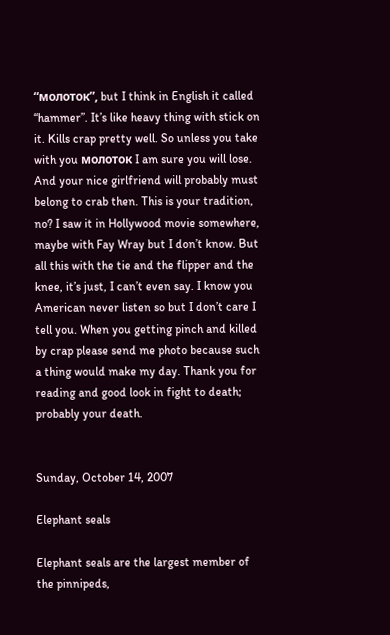“молоток”, but I think in English it called “hammer”. It’s like heavy thing with stick on it. Kills crap pretty well. So unless you take with you молоток I am sure you will lose. And your nice girlfriend will probably must belong to crab then. This is your tradition, no? I saw it in Hollywood movie somewhere, maybe with Fay Wray but I don’t know. But all this with the tie and the flipper and the knee, it’s just, I can’t even say. I know you American never listen so but I don’t care I tell you. When you getting pinch and killed by crap please send me photo because such a thing would make my day. Thank you for reading and good look in fight to death; probably your death.


Sunday, October 14, 2007

Elephant seals

Elephant seals are the largest member of the pinnipeds,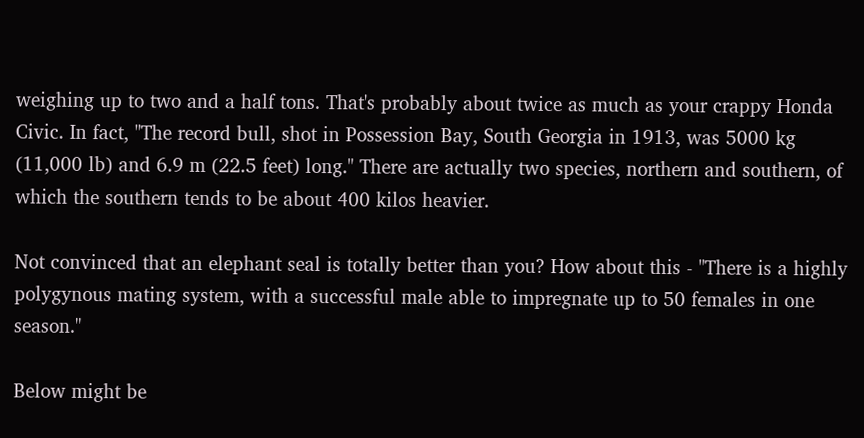weighing up to two and a half tons. That's probably about twice as much as your crappy Honda Civic. In fact, "The record bull, shot in Possession Bay, South Georgia in 1913, was 5000 kg (11,000 lb) and 6.9 m (22.5 feet) long." There are actually two species, northern and southern, of which the southern tends to be about 400 kilos heavier.

Not convinced that an elephant seal is totally better than you? How about this - "There is a highly polygynous mating system, with a successful male able to impregnate up to 50 females in one season."

Below might be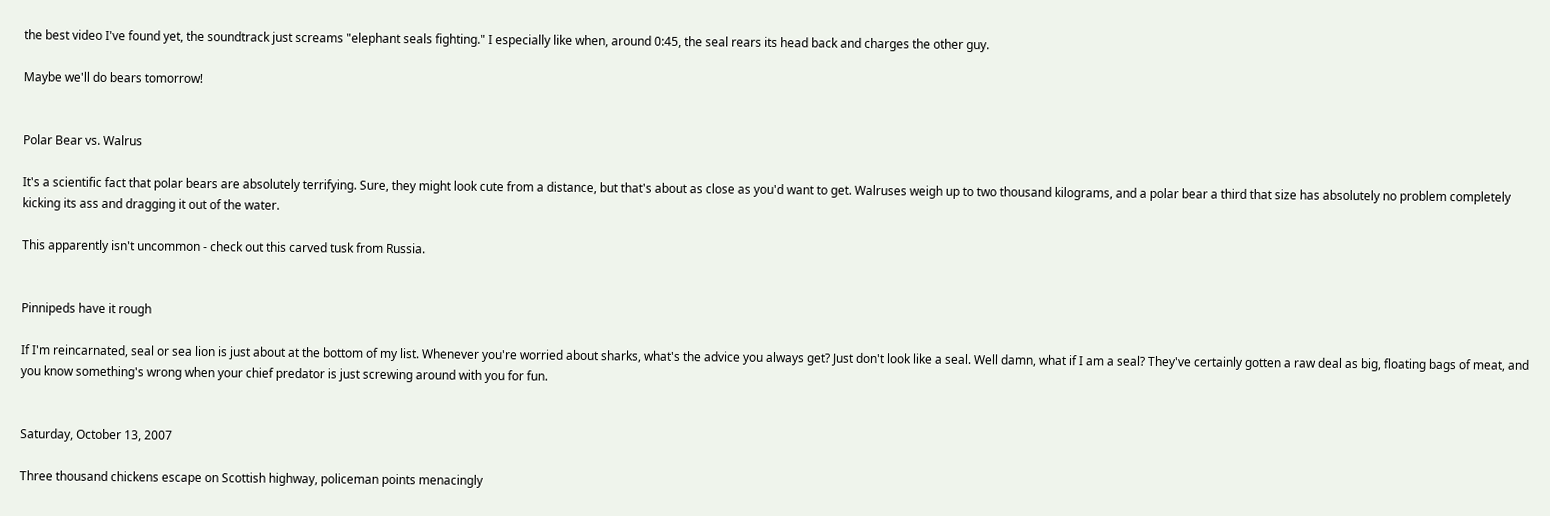the best video I've found yet, the soundtrack just screams "elephant seals fighting." I especially like when, around 0:45, the seal rears its head back and charges the other guy.

Maybe we'll do bears tomorrow!


Polar Bear vs. Walrus

It's a scientific fact that polar bears are absolutely terrifying. Sure, they might look cute from a distance, but that's about as close as you'd want to get. Walruses weigh up to two thousand kilograms, and a polar bear a third that size has absolutely no problem completely kicking its ass and dragging it out of the water.

This apparently isn't uncommon - check out this carved tusk from Russia.


Pinnipeds have it rough

If I'm reincarnated, seal or sea lion is just about at the bottom of my list. Whenever you're worried about sharks, what's the advice you always get? Just don't look like a seal. Well damn, what if I am a seal? They've certainly gotten a raw deal as big, floating bags of meat, and you know something's wrong when your chief predator is just screwing around with you for fun.


Saturday, October 13, 2007

Three thousand chickens escape on Scottish highway, policeman points menacingly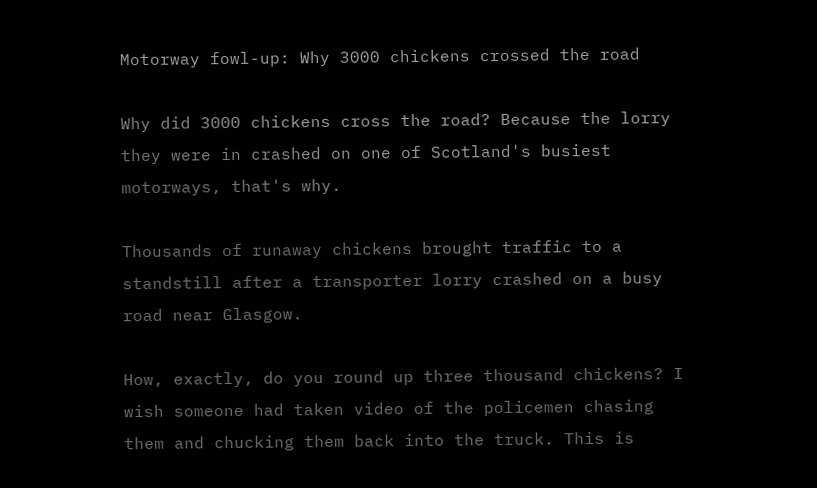Motorway fowl-up: Why 3000 chickens crossed the road

Why did 3000 chickens cross the road? Because the lorry they were in crashed on one of Scotland's busiest motorways, that's why.

Thousands of runaway chickens brought traffic to a standstill after a transporter lorry crashed on a busy road near Glasgow.

How, exactly, do you round up three thousand chickens? I wish someone had taken video of the policemen chasing them and chucking them back into the truck. This is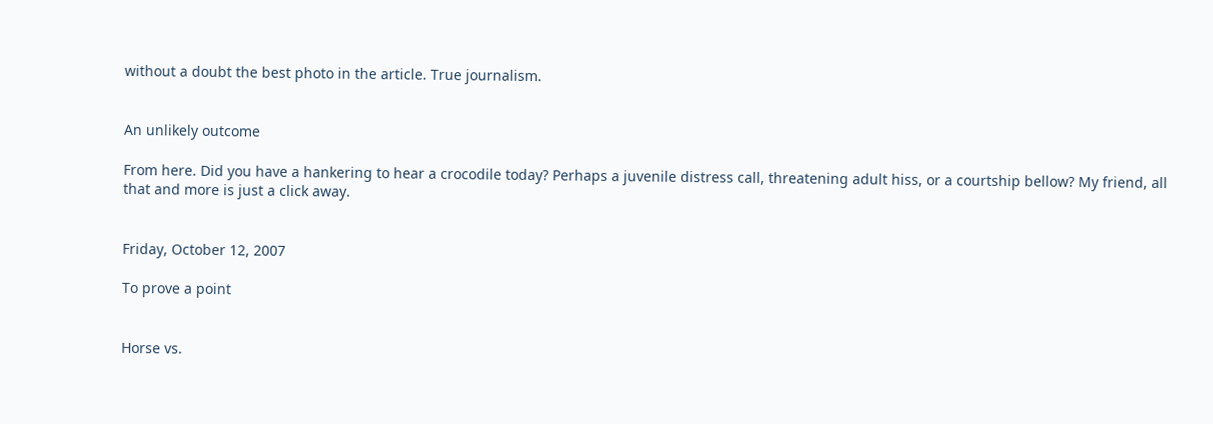without a doubt the best photo in the article. True journalism.


An unlikely outcome

From here. Did you have a hankering to hear a crocodile today? Perhaps a juvenile distress call, threatening adult hiss, or a courtship bellow? My friend, all that and more is just a click away.


Friday, October 12, 2007

To prove a point


Horse vs.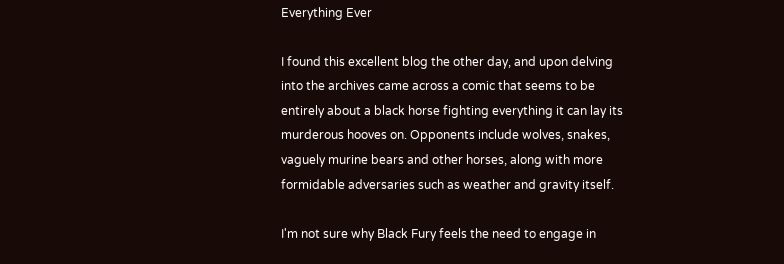Everything Ever

I found this excellent blog the other day, and upon delving into the archives came across a comic that seems to be entirely about a black horse fighting everything it can lay its murderous hooves on. Opponents include wolves, snakes, vaguely murine bears and other horses, along with more formidable adversaries such as weather and gravity itself.

I'm not sure why Black Fury feels the need to engage in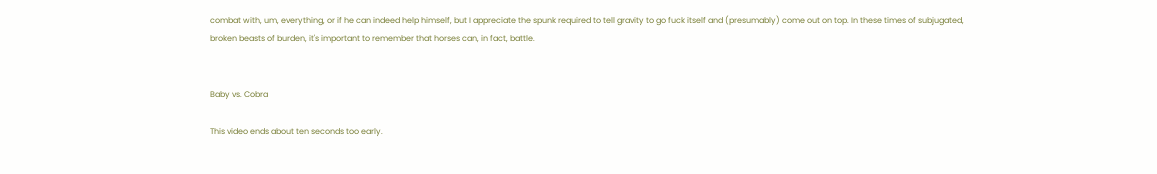combat with, um, everything, or if he can indeed help himself, but I appreciate the spunk required to tell gravity to go fuck itself and (presumably) come out on top. In these times of subjugated, broken beasts of burden, it's important to remember that horses can, in fact, battle.


Baby vs. Cobra

This video ends about ten seconds too early.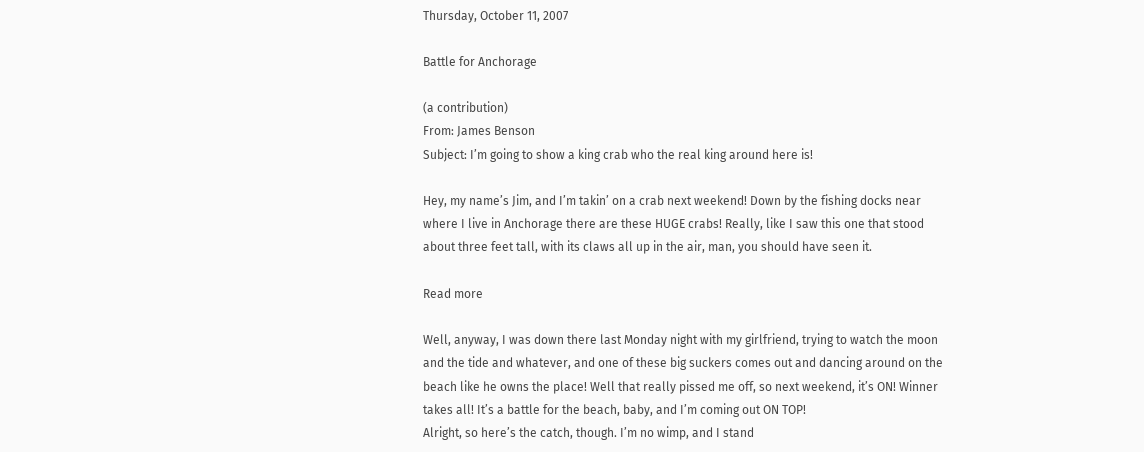Thursday, October 11, 2007

Battle for Anchorage

(a contribution)
From: James Benson
Subject: I’m going to show a king crab who the real king around here is!

Hey, my name’s Jim, and I’m takin’ on a crab next weekend! Down by the fishing docks near where I live in Anchorage there are these HUGE crabs! Really, like I saw this one that stood about three feet tall, with its claws all up in the air, man, you should have seen it.

Read more

Well, anyway, I was down there last Monday night with my girlfriend, trying to watch the moon and the tide and whatever, and one of these big suckers comes out and dancing around on the beach like he owns the place! Well that really pissed me off, so next weekend, it’s ON! Winner takes all! It’s a battle for the beach, baby, and I’m coming out ON TOP!
Alright, so here’s the catch, though. I’m no wimp, and I stand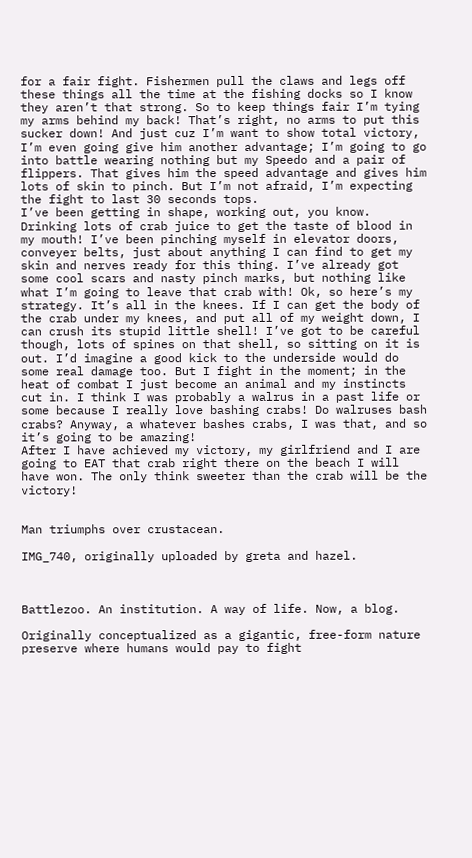for a fair fight. Fishermen pull the claws and legs off these things all the time at the fishing docks so I know they aren’t that strong. So to keep things fair I’m tying my arms behind my back! That’s right, no arms to put this sucker down! And just cuz I’m want to show total victory, I’m even going give him another advantage; I’m going to go into battle wearing nothing but my Speedo and a pair of flippers. That gives him the speed advantage and gives him lots of skin to pinch. But I’m not afraid, I’m expecting the fight to last 30 seconds tops.
I’ve been getting in shape, working out, you know. Drinking lots of crab juice to get the taste of blood in my mouth! I’ve been pinching myself in elevator doors, conveyer belts, just about anything I can find to get my skin and nerves ready for this thing. I’ve already got some cool scars and nasty pinch marks, but nothing like what I’m going to leave that crab with! Ok, so here’s my strategy. It’s all in the knees. If I can get the body of the crab under my knees, and put all of my weight down, I can crush its stupid little shell! I’ve got to be careful though, lots of spines on that shell, so sitting on it is out. I’d imagine a good kick to the underside would do some real damage too. But I fight in the moment; in the heat of combat I just become an animal and my instincts cut in. I think I was probably a walrus in a past life or some because I really love bashing crabs! Do walruses bash crabs? Anyway, a whatever bashes crabs, I was that, and so it’s going to be amazing!
After I have achieved my victory, my girlfriend and I are going to EAT that crab right there on the beach I will have won. The only think sweeter than the crab will be the victory!


Man triumphs over crustacean.

IMG_740, originally uploaded by greta and hazel.



Battlezoo. An institution. A way of life. Now, a blog.

Originally conceptualized as a gigantic, free-form nature preserve where humans would pay to fight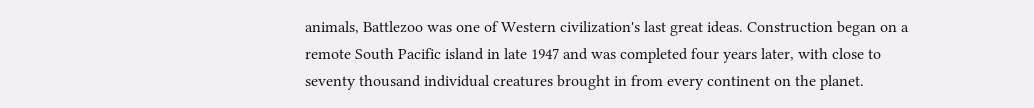animals, Battlezoo was one of Western civilization's last great ideas. Construction began on a remote South Pacific island in late 1947 and was completed four years later, with close to seventy thousand individual creatures brought in from every continent on the planet.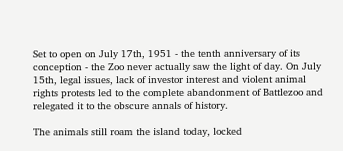Set to open on July 17th, 1951 - the tenth anniversary of its conception - the Zoo never actually saw the light of day. On July 15th, legal issues, lack of investor interest and violent animal rights protests led to the complete abandonment of Battlezoo and relegated it to the obscure annals of history.

The animals still roam the island today, locked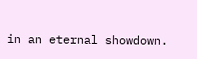in an eternal showdown.